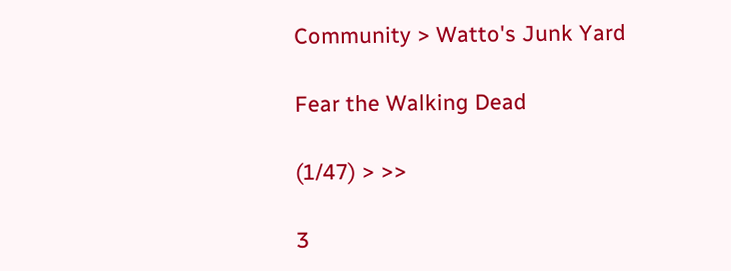Community > Watto's Junk Yard

Fear the Walking Dead

(1/47) > >>

3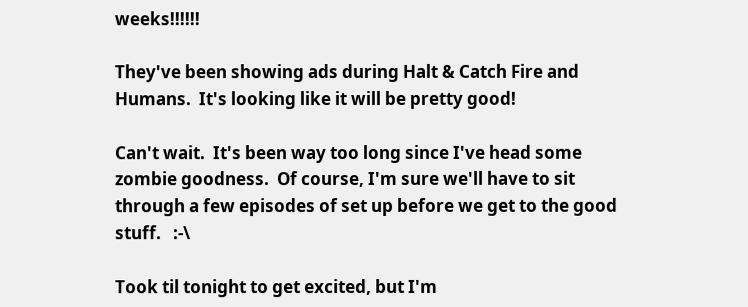weeks!!!!!!

They've been showing ads during Halt & Catch Fire and Humans.  It's looking like it will be pretty good!

Can't wait.  It's been way too long since I've head some zombie goodness.  Of course, I'm sure we'll have to sit through a few episodes of set up before we get to the good stuff.   :-\

Took til tonight to get excited, but I'm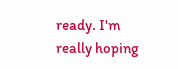ready. I'm really hoping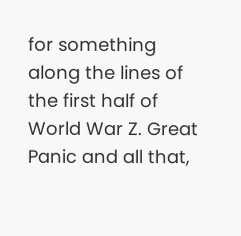for something along the lines of the first half of World War Z. Great Panic and all that,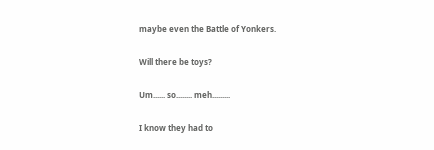maybe even the Battle of Yonkers.

Will there be toys?

Um...... so........ meh.........

I know they had to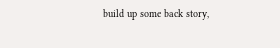build up some back story,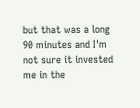but that was a long 90 minutes and I'm not sure it invested me in the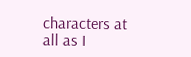characters at all as I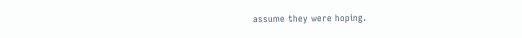assume they were hoping.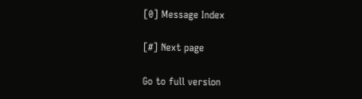[0] Message Index

[#] Next page

Go to full version